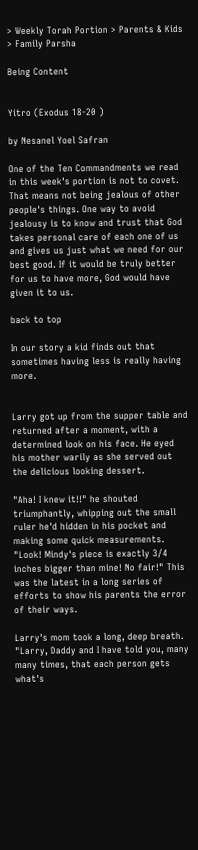> Weekly Torah Portion > Parents & Kids > Family Parsha

Being Content


Yitro (Exodus 18-20 )

by Nesanel Yoel Safran

One of the Ten Commandments we read in this week's portion is not to covet. That means not being jealous of other people's things. One way to avoid jealousy is to know and trust that God takes personal care of each one of us and gives us just what we need for our best good. If it would be truly better for us to have more, God would have given it to us.

back to top

In our story a kid finds out that sometimes having less is really having more.


Larry got up from the supper table and returned after a moment, with a determined look on his face. He eyed his mother warily as she served out the delicious looking dessert.

"Aha! I knew it!!" he shouted triumphantly, whipping out the small ruler he'd hidden in his pocket and making some quick measurements. "Look! Mindy's piece is exactly 3/4 inches bigger than mine! No fair!" This was the latest in a long series of efforts to show his parents the error of their ways.

Larry's mom took a long, deep breath. "Larry, Daddy and I have told you, many many times, that each person gets what's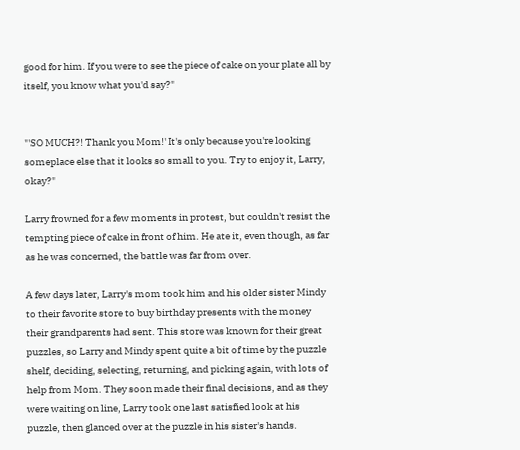good for him. If you were to see the piece of cake on your plate all by itself, you know what you'd say?"


"'SO MUCH?! Thank you Mom!' It's only because you're looking someplace else that it looks so small to you. Try to enjoy it, Larry, okay?"

Larry frowned for a few moments in protest, but couldn't resist the tempting piece of cake in front of him. He ate it, even though, as far as he was concerned, the battle was far from over.

A few days later, Larry's mom took him and his older sister Mindy to their favorite store to buy birthday presents with the money their grandparents had sent. This store was known for their great puzzles, so Larry and Mindy spent quite a bit of time by the puzzle shelf, deciding, selecting, returning, and picking again, with lots of help from Mom. They soon made their final decisions, and as they were waiting on line, Larry took one last satisfied look at his puzzle, then glanced over at the puzzle in his sister's hands.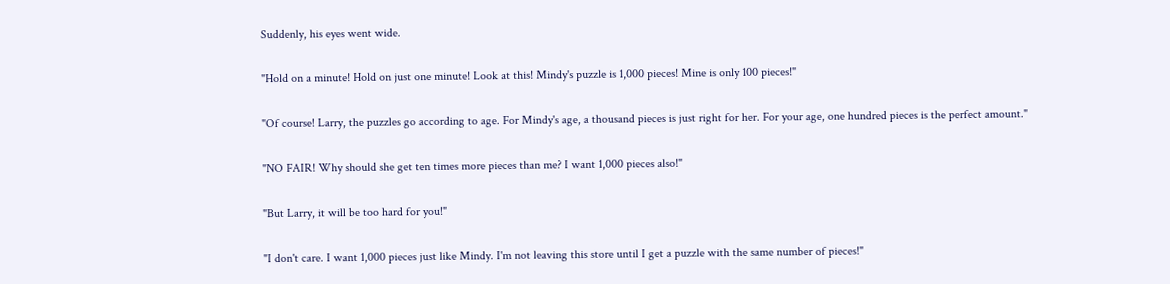Suddenly, his eyes went wide.

"Hold on a minute! Hold on just one minute! Look at this! Mindy's puzzle is 1,000 pieces! Mine is only 100 pieces!"

"Of course! Larry, the puzzles go according to age. For Mindy's age, a thousand pieces is just right for her. For your age, one hundred pieces is the perfect amount."

"NO FAIR! Why should she get ten times more pieces than me? I want 1,000 pieces also!"

"But Larry, it will be too hard for you!"

"I don't care. I want 1,000 pieces just like Mindy. I'm not leaving this store until I get a puzzle with the same number of pieces!"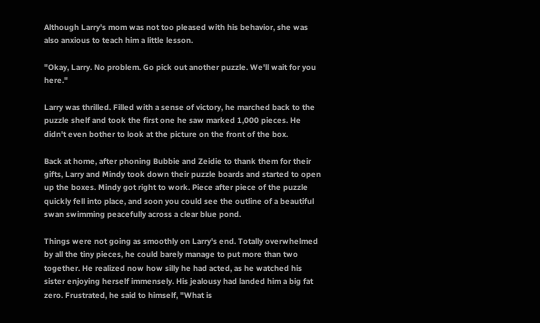Although Larry's mom was not too pleased with his behavior, she was also anxious to teach him a little lesson.

"Okay, Larry. No problem. Go pick out another puzzle. We'll wait for you here."

Larry was thrilled. Filled with a sense of victory, he marched back to the puzzle shelf and took the first one he saw marked 1,000 pieces. He didn't even bother to look at the picture on the front of the box.

Back at home, after phoning Bubbie and Zeidie to thank them for their gifts, Larry and Mindy took down their puzzle boards and started to open up the boxes. Mindy got right to work. Piece after piece of the puzzle quickly fell into place, and soon you could see the outline of a beautiful swan swimming peacefully across a clear blue pond.

Things were not going as smoothly on Larry's end. Totally overwhelmed by all the tiny pieces, he could barely manage to put more than two together. He realized now how silly he had acted, as he watched his sister enjoying herself immensely. His jealousy had landed him a big fat zero. Frustrated, he said to himself, "What is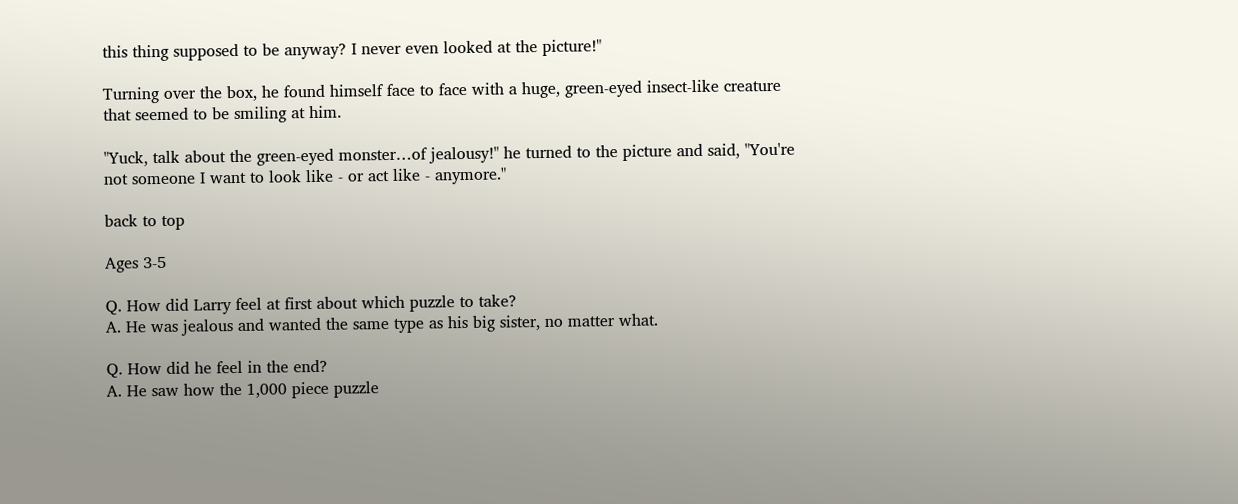this thing supposed to be anyway? I never even looked at the picture!"

Turning over the box, he found himself face to face with a huge, green-eyed insect-like creature that seemed to be smiling at him.

"Yuck, talk about the green-eyed monster…of jealousy!" he turned to the picture and said, "You're not someone I want to look like - or act like - anymore."

back to top

Ages 3-5

Q. How did Larry feel at first about which puzzle to take?
A. He was jealous and wanted the same type as his big sister, no matter what.

Q. How did he feel in the end?
A. He saw how the 1,000 piece puzzle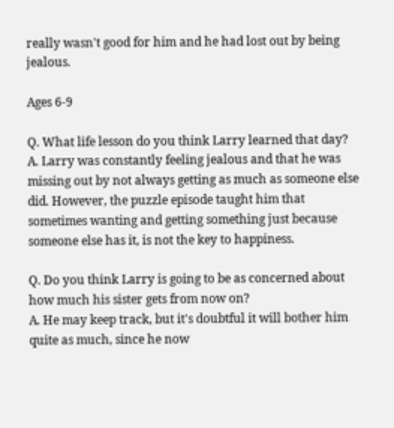really wasn't good for him and he had lost out by being jealous.

Ages 6-9

Q. What life lesson do you think Larry learned that day?
A. Larry was constantly feeling jealous and that he was missing out by not always getting as much as someone else did. However, the puzzle episode taught him that sometimes wanting and getting something just because someone else has it, is not the key to happiness.

Q. Do you think Larry is going to be as concerned about how much his sister gets from now on?
A. He may keep track, but it's doubtful it will bother him quite as much, since he now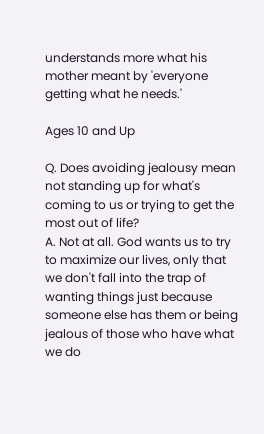understands more what his mother meant by 'everyone getting what he needs.'

Ages 10 and Up

Q. Does avoiding jealousy mean not standing up for what's coming to us or trying to get the most out of life?
A. Not at all. God wants us to try to maximize our lives, only that we don't fall into the trap of wanting things just because someone else has them or being jealous of those who have what we do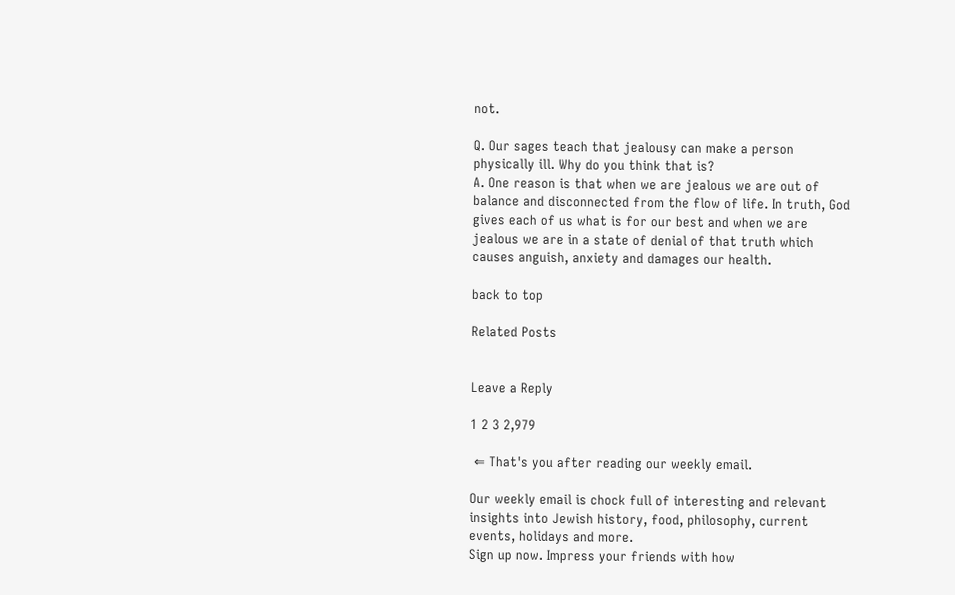not.

Q. Our sages teach that jealousy can make a person physically ill. Why do you think that is?
A. One reason is that when we are jealous we are out of balance and disconnected from the flow of life. In truth, God gives each of us what is for our best and when we are jealous we are in a state of denial of that truth which causes anguish, anxiety and damages our health.

back to top

Related Posts


Leave a Reply

1 2 3 2,979

 ⇐ That's you after reading our weekly email.

Our weekly email is chock full of interesting and relevant insights into Jewish history, food, philosophy, current events, holidays and more.
Sign up now. Impress your friends with how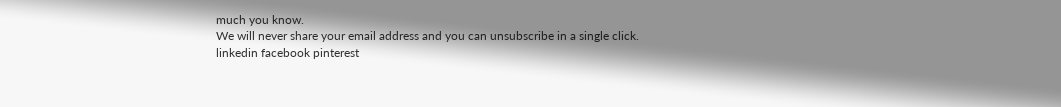much you know.
We will never share your email address and you can unsubscribe in a single click.
linkedin facebook pinterest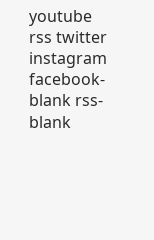youtube rss twitter instagram facebook-blank rss-blank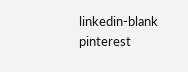linkedin-blank pinterest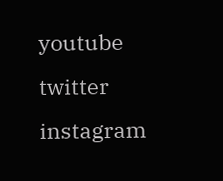youtube twitter instagram